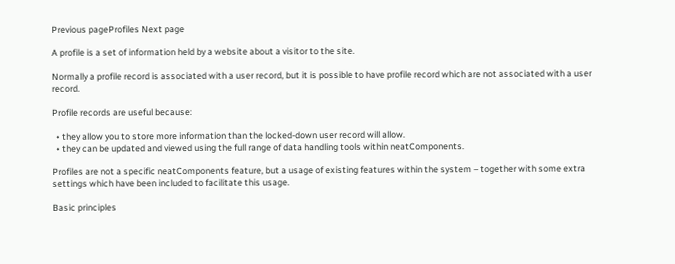Previous pageProfiles Next page

A profile is a set of information held by a website about a visitor to the site.

Normally a profile record is associated with a user record, but it is possible to have profile record which are not associated with a user record.

Profile records are useful because:

  • they allow you to store more information than the locked-down user record will allow.
  • they can be updated and viewed using the full range of data handling tools within neatComponents.

Profiles are not a specific neatComponents feature, but a usage of existing features within the system – together with some extra settings which have been included to facilitate this usage.

Basic principles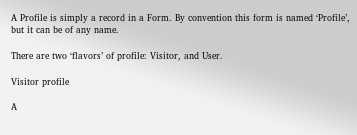A Profile is simply a record in a Form. By convention this form is named ‘Profile’, but it can be of any name.

There are two ‘flavors’ of profile: Visitor, and User.

Visitor profile

A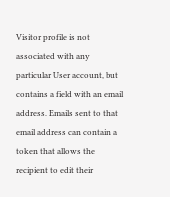Visitor profile is not associated with any particular User account, but contains a field with an email address. Emails sent to that email address can contain a token that allows the recipient to edit their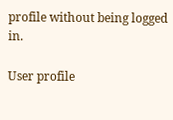profile without being logged in.

User profile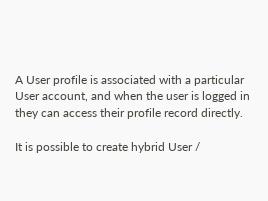A User profile is associated with a particular User account, and when the user is logged in they can access their profile record directly.

It is possible to create hybrid User /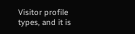Visitor profile types, and it is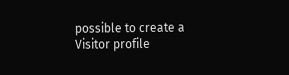possible to create a Visitor profile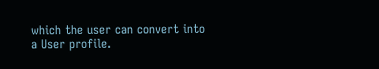which the user can convert into a User profile.